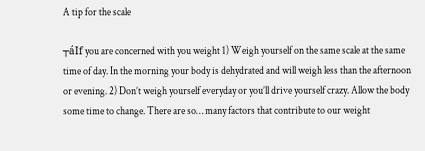A tip for the scale

┬áIf you are concerned with you weight 1) Weigh yourself on the same scale at the same time of day. In the morning your body is dehydrated and will weigh less than the afternoon or evening. 2) Don’t weigh yourself everyday or you’ll drive yourself crazy. Allow the body some time to change. There are so… many factors that contribute to our weight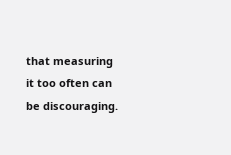that measuring it too often can be discouraging.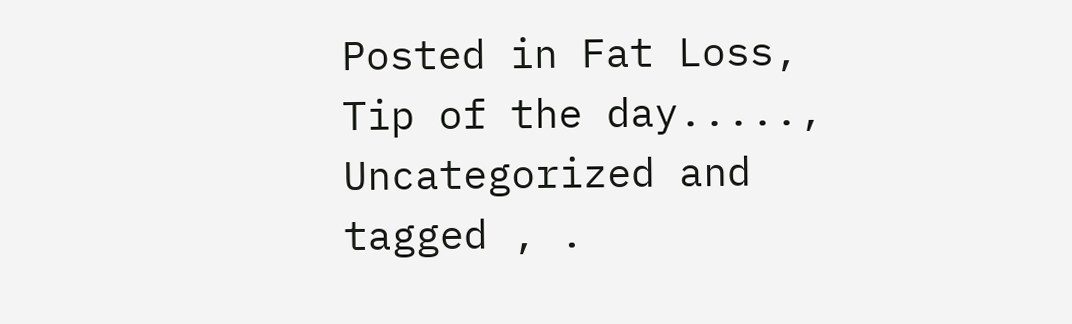Posted in Fat Loss, Tip of the day....., Uncategorized and tagged , .